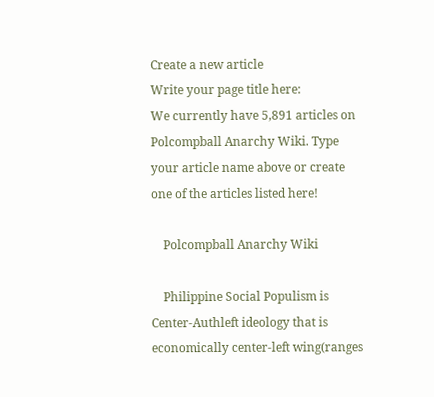Create a new article
Write your page title here:
We currently have 5,891 articles on Polcompball Anarchy Wiki. Type your article name above or create one of the articles listed here!

    Polcompball Anarchy Wiki

    Philippine Social Populism is Center-Authleft ideology that is economically center-left wing(ranges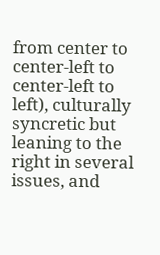from center to center-left to center-left to left), culturally syncretic but leaning to the right in several issues, and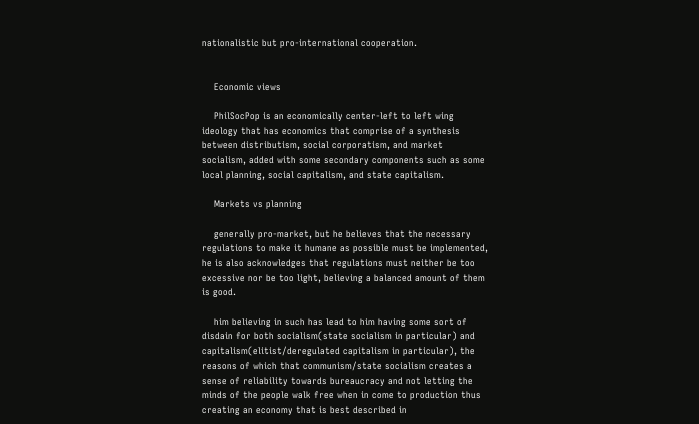nationalistic but pro-international cooperation.


    Economic views

    PhilSocPop is an economically center-left to left wing ideology that has economics that comprise of a synthesis between distributism, social corporatism, and market socialism, added with some secondary components such as some local planning, social capitalism, and state capitalism.

    Markets vs planning

    generally pro-market, but he believes that the necessary regulations to make it humane as possible must be implemented, he is also acknowledges that regulations must neither be too excessive nor be too light, believing a balanced amount of them is good.

    him believing in such has lead to him having some sort of disdain for both socialism(state socialism in particular) and capitalism(elitist/deregulated capitalism in particular), the reasons of which that communism/state socialism creates a sense of reliability towards bureaucracy and not letting the minds of the people walk free when in come to production thus creating an economy that is best described in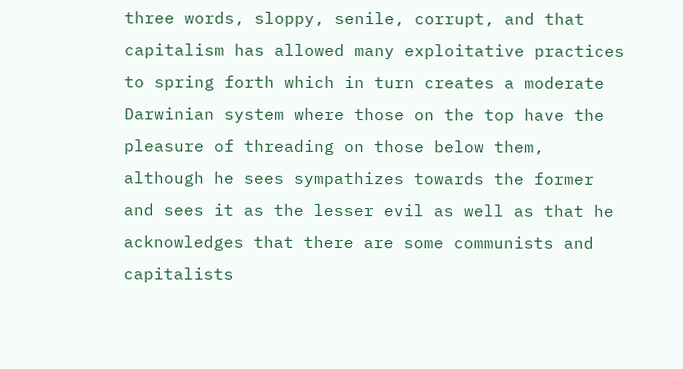three words, sloppy, senile, corrupt, and that capitalism has allowed many exploitative practices to spring forth which in turn creates a moderate Darwinian system where those on the top have the pleasure of threading on those below them, although he sees sympathizes towards the former and sees it as the lesser evil as well as that he acknowledges that there are some communists and capitalists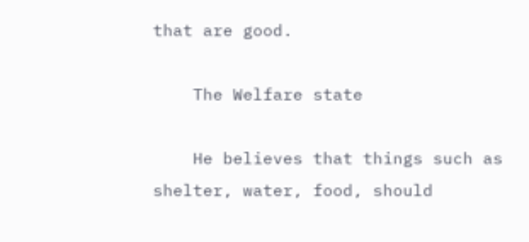that are good.

    The Welfare state

    He believes that things such as shelter, water, food, should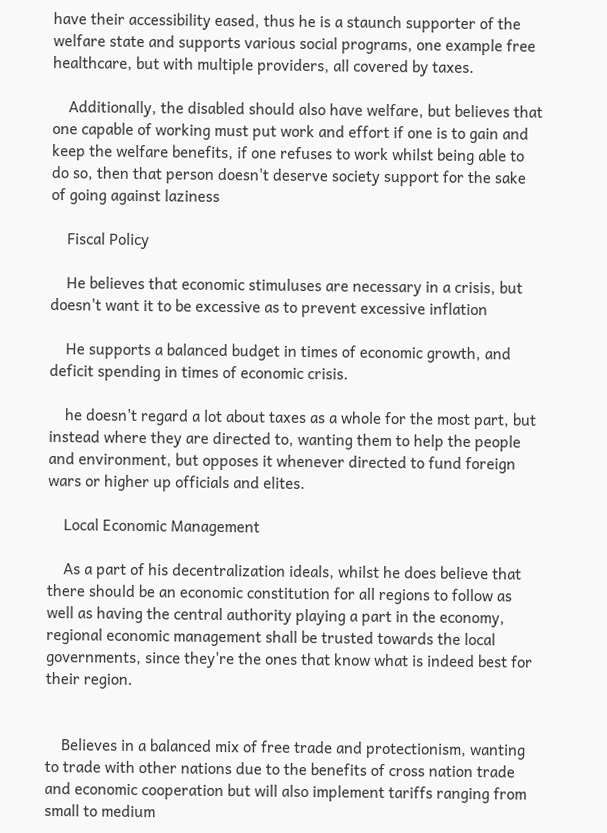have their accessibility eased, thus he is a staunch supporter of the welfare state and supports various social programs, one example free healthcare, but with multiple providers, all covered by taxes.

    Additionally, the disabled should also have welfare, but believes that one capable of working must put work and effort if one is to gain and keep the welfare benefits, if one refuses to work whilst being able to do so, then that person doesn't deserve society support for the sake of going against laziness

    Fiscal Policy

    He believes that economic stimuluses are necessary in a crisis, but doesn't want it to be excessive as to prevent excessive inflation

    He supports a balanced budget in times of economic growth, and deficit spending in times of economic crisis.

    he doesn't regard a lot about taxes as a whole for the most part, but instead where they are directed to, wanting them to help the people and environment, but opposes it whenever directed to fund foreign wars or higher up officials and elites.

    Local Economic Management

    As a part of his decentralization ideals, whilst he does believe that there should be an economic constitution for all regions to follow as well as having the central authority playing a part in the economy, regional economic management shall be trusted towards the local governments, since they're the ones that know what is indeed best for their region.


    Believes in a balanced mix of free trade and protectionism, wanting to trade with other nations due to the benefits of cross nation trade and economic cooperation but will also implement tariffs ranging from small to medium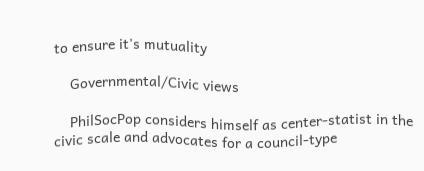to ensure it's mutuality

    Governmental/Civic views

    PhilSocPop considers himself as center-statist in the civic scale and advocates for a council-type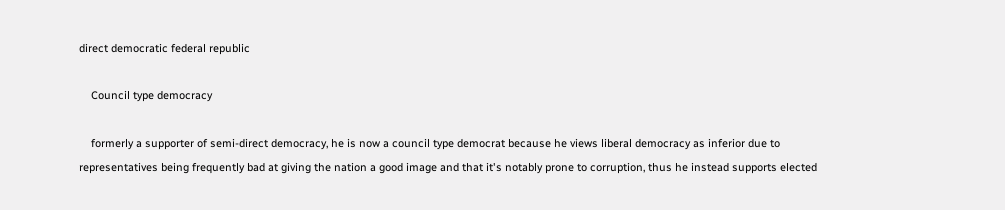direct democratic federal republic

    Council type democracy

    formerly a supporter of semi-direct democracy, he is now a council type democrat because he views liberal democracy as inferior due to representatives being frequently bad at giving the nation a good image and that it's notably prone to corruption, thus he instead supports elected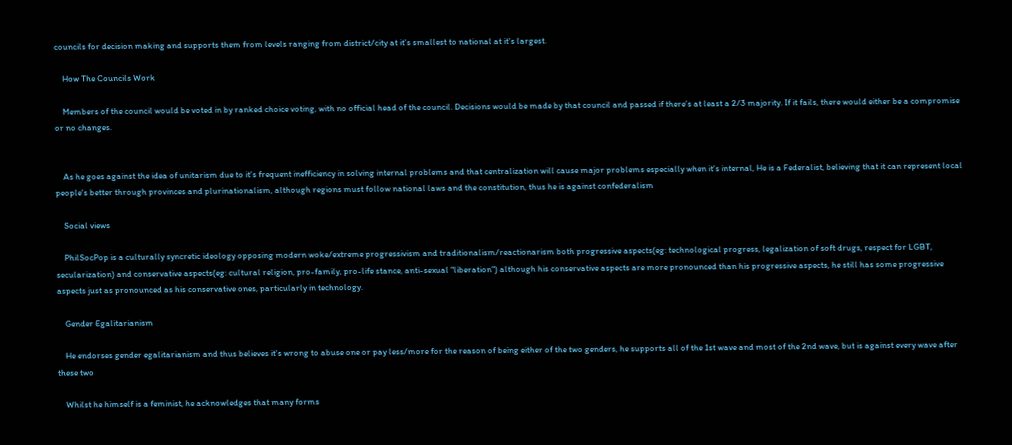councils for decision making and supports them from levels ranging from district/city at it's smallest to national at it's largest.

    How The Councils Work

    Members of the council would be voted in by ranked choice voting, with no official head of the council. Decisions would be made by that council and passed if there’s at least a 2/3 majority. If it fails, there would either be a compromise or no changes.


    As he goes against the idea of unitarism due to it's frequent inefficiency in solving internal problems and that centralization will cause major problems especially when it's internal, He is a Federalist, believing that it can represent local people's better through provinces and plurinationalism, although regions must follow national laws and the constitution, thus he is against confederalism

    Social views

    PhilSocPop is a culturally syncretic ideology opposing modern woke/extreme progressivism and traditionalism/reactionarism both progressive aspects(eg: technological progress, legalization of soft drugs, respect for LGBT, secularization) and conservative aspects(eg: cultural religion, pro-family, pro-life stance, anti-sexual "liberation") although his conservative aspects are more pronounced than his progressive aspects, he still has some progressive aspects just as pronounced as his conservative ones, particularly in technology.

    Gender Egalitarianism

    He endorses gender egalitarianism and thus believes it's wrong to abuse one or pay less/more for the reason of being either of the two genders, he supports all of the 1st wave and most of the 2nd wave, but is against every wave after these two

    Whilst he himself is a feminist, he acknowledges that many forms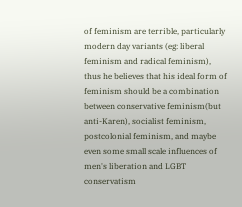of feminism are terrible, particularly modern day variants (eg: liberal feminism and radical feminism), thus he believes that his ideal form of feminism should be a combination between conservative feminism(but anti-Karen), socialist feminism, postcolonial feminism, and maybe even some small scale influences of men's liberation and LGBT conservatism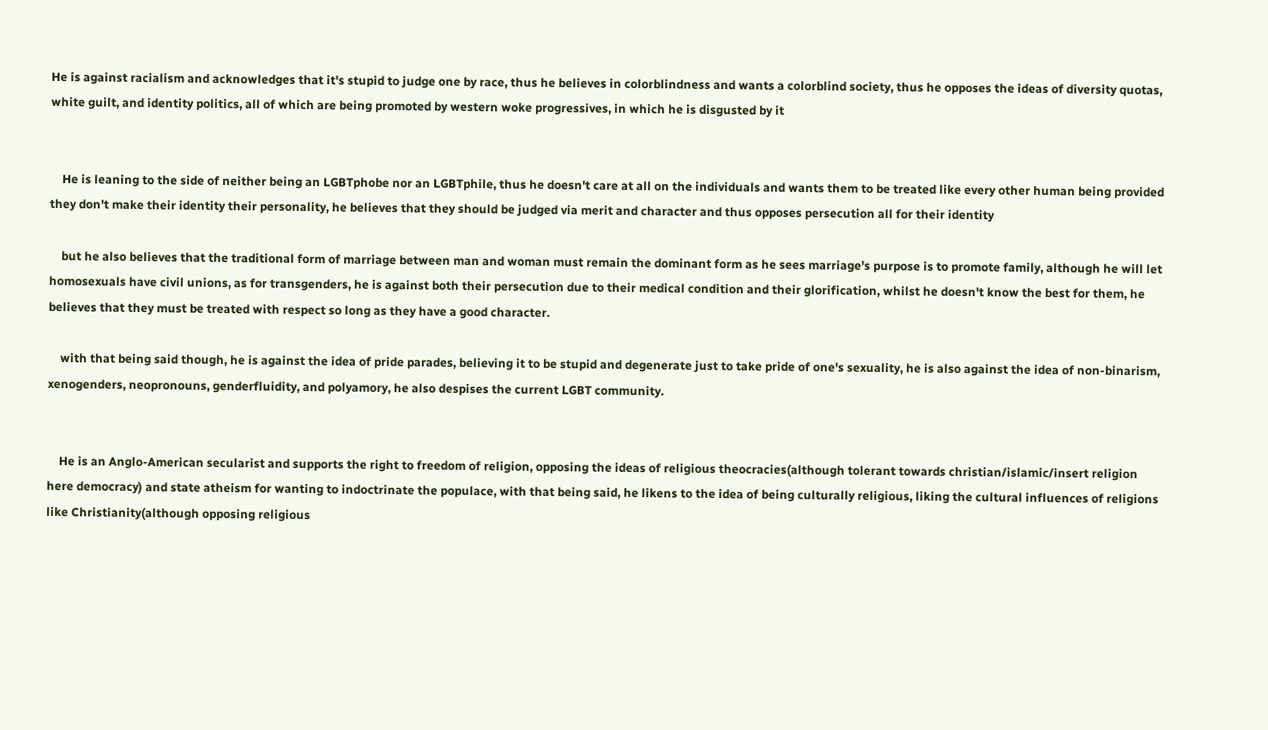He is against racialism and acknowledges that it's stupid to judge one by race, thus he believes in colorblindness and wants a colorblind society, thus he opposes the ideas of diversity quotas, white guilt, and identity politics, all of which are being promoted by western woke progressives, in which he is disgusted by it


    He is leaning to the side of neither being an LGBTphobe nor an LGBTphile, thus he doesn't care at all on the individuals and wants them to be treated like every other human being provided they don't make their identity their personality, he believes that they should be judged via merit and character and thus opposes persecution all for their identity

    but he also believes that the traditional form of marriage between man and woman must remain the dominant form as he sees marriage's purpose is to promote family, although he will let homosexuals have civil unions, as for transgenders, he is against both their persecution due to their medical condition and their glorification, whilst he doesn't know the best for them, he believes that they must be treated with respect so long as they have a good character.

    with that being said though, he is against the idea of pride parades, believing it to be stupid and degenerate just to take pride of one's sexuality, he is also against the idea of non-binarism, xenogenders, neopronouns, genderfluidity, and polyamory, he also despises the current LGBT community.


    He is an Anglo-American secularist and supports the right to freedom of religion, opposing the ideas of religious theocracies(although tolerant towards christian/islamic/insert religion here democracy) and state atheism for wanting to indoctrinate the populace, with that being said, he likens to the idea of being culturally religious, liking the cultural influences of religions like Christianity(although opposing religious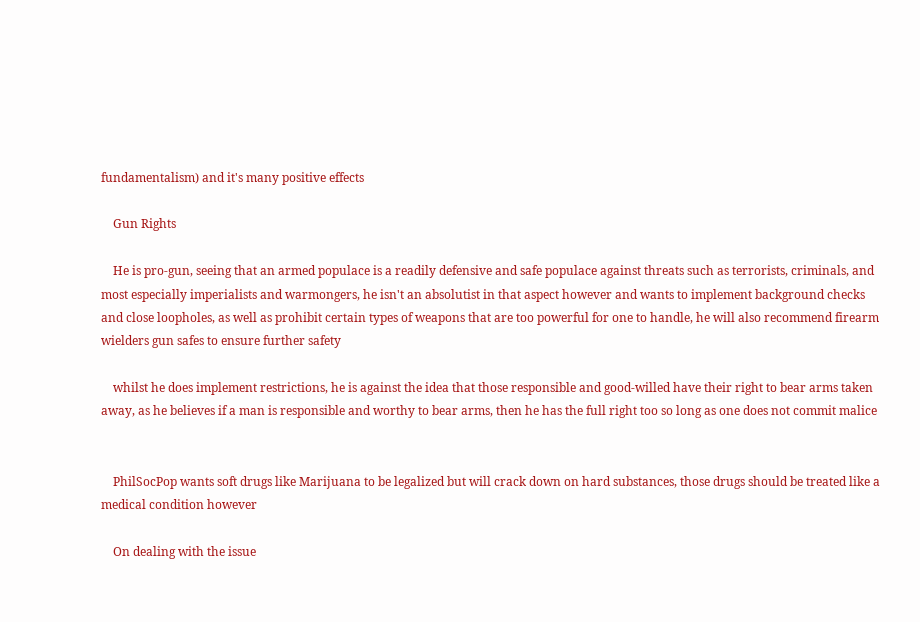fundamentalism) and it's many positive effects

    Gun Rights

    He is pro-gun, seeing that an armed populace is a readily defensive and safe populace against threats such as terrorists, criminals, and most especially imperialists and warmongers, he isn't an absolutist in that aspect however and wants to implement background checks and close loopholes, as well as prohibit certain types of weapons that are too powerful for one to handle, he will also recommend firearm wielders gun safes to ensure further safety

    whilst he does implement restrictions, he is against the idea that those responsible and good-willed have their right to bear arms taken away, as he believes if a man is responsible and worthy to bear arms, then he has the full right too so long as one does not commit malice


    PhilSocPop wants soft drugs like Marijuana to be legalized but will crack down on hard substances, those drugs should be treated like a medical condition however

    On dealing with the issue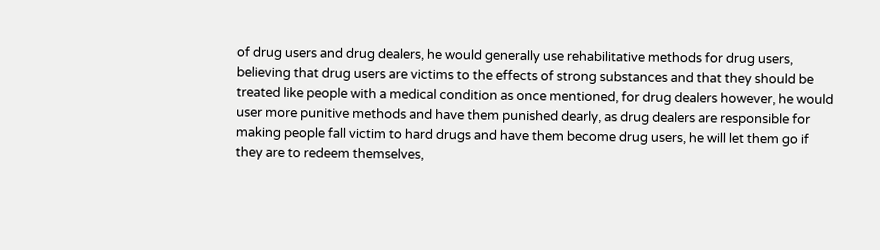of drug users and drug dealers, he would generally use rehabilitative methods for drug users, believing that drug users are victims to the effects of strong substances and that they should be treated like people with a medical condition as once mentioned, for drug dealers however, he would user more punitive methods and have them punished dearly, as drug dealers are responsible for making people fall victim to hard drugs and have them become drug users, he will let them go if they are to redeem themselves,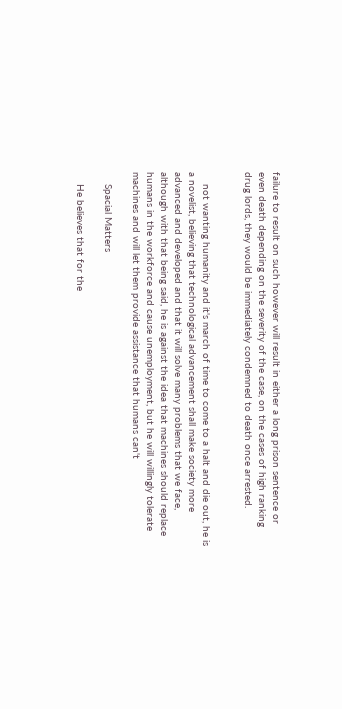failure to result on such however will result in either a long prison sentence or even death depending on the severity of the case, on the cases of high ranking drug lords, they would be immediately condemned to death once arrested.


    not wanting humanity and it's march of time to come to a halt and die out, he is a novelist, believing that technological advancement shall make society more advanced and developed and that it will solve many problems that we face, although with that being said, he is against the idea that machines should replace humans in the workforce and cause unemployment, but he will willingly tolerate machines and will let them provide assistance that humans can't

    Spacial Matters

    He believes that for the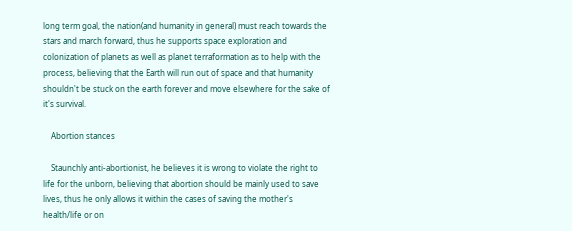long term goal, the nation(and humanity in general) must reach towards the stars and march forward, thus he supports space exploration and colonization of planets as well as planet terraformation as to help with the process, believing that the Earth will run out of space and that humanity shouldn't be stuck on the earth forever and move elsewhere for the sake of it's survival.

    Abortion stances

    Staunchly anti-abortionist, he believes it is wrong to violate the right to life for the unborn, believing that abortion should be mainly used to save lives, thus he only allows it within the cases of saving the mother's health/life or on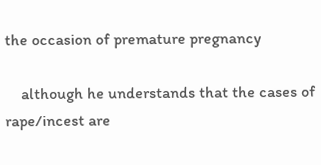the occasion of premature pregnancy

    although he understands that the cases of rape/incest are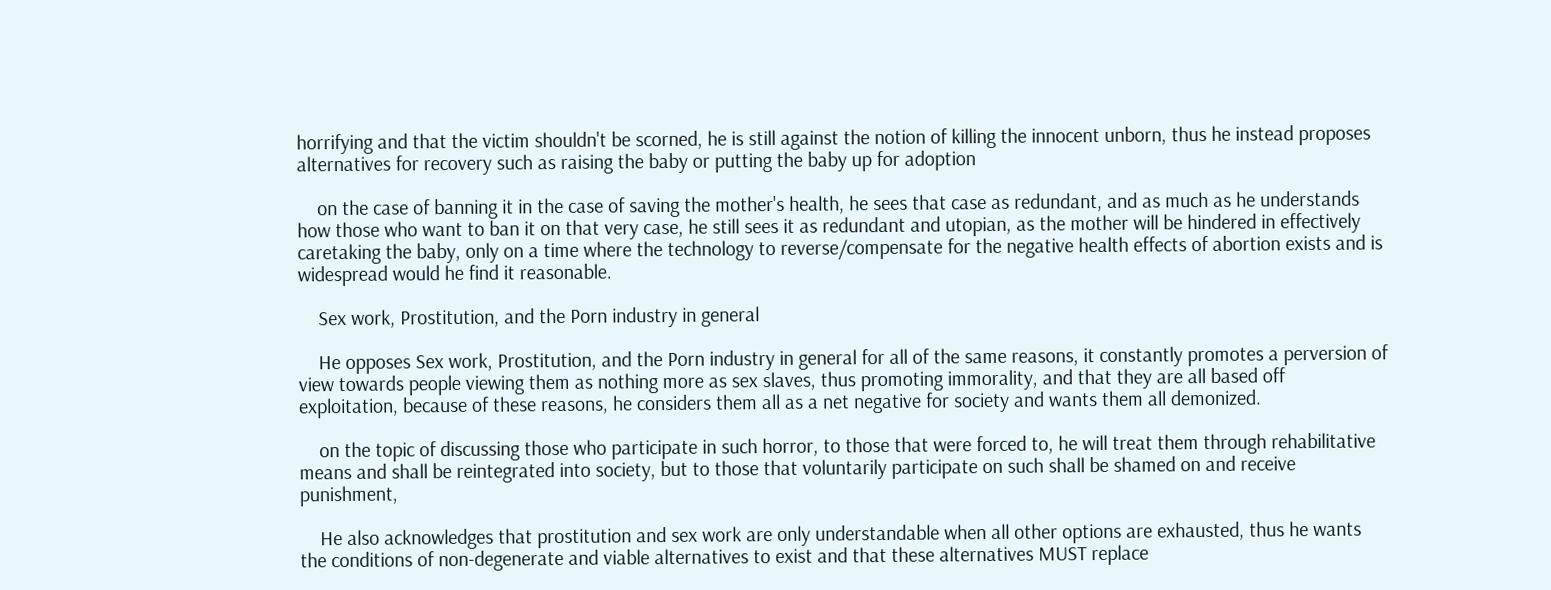horrifying and that the victim shouldn't be scorned, he is still against the notion of killing the innocent unborn, thus he instead proposes alternatives for recovery such as raising the baby or putting the baby up for adoption

    on the case of banning it in the case of saving the mother's health, he sees that case as redundant, and as much as he understands how those who want to ban it on that very case, he still sees it as redundant and utopian, as the mother will be hindered in effectively caretaking the baby, only on a time where the technology to reverse/compensate for the negative health effects of abortion exists and is widespread would he find it reasonable.

    Sex work, Prostitution, and the Porn industry in general

    He opposes Sex work, Prostitution, and the Porn industry in general for all of the same reasons, it constantly promotes a perversion of view towards people viewing them as nothing more as sex slaves, thus promoting immorality, and that they are all based off exploitation, because of these reasons, he considers them all as a net negative for society and wants them all demonized.

    on the topic of discussing those who participate in such horror, to those that were forced to, he will treat them through rehabilitative means and shall be reintegrated into society, but to those that voluntarily participate on such shall be shamed on and receive punishment,

    He also acknowledges that prostitution and sex work are only understandable when all other options are exhausted, thus he wants the conditions of non-degenerate and viable alternatives to exist and that these alternatives MUST replace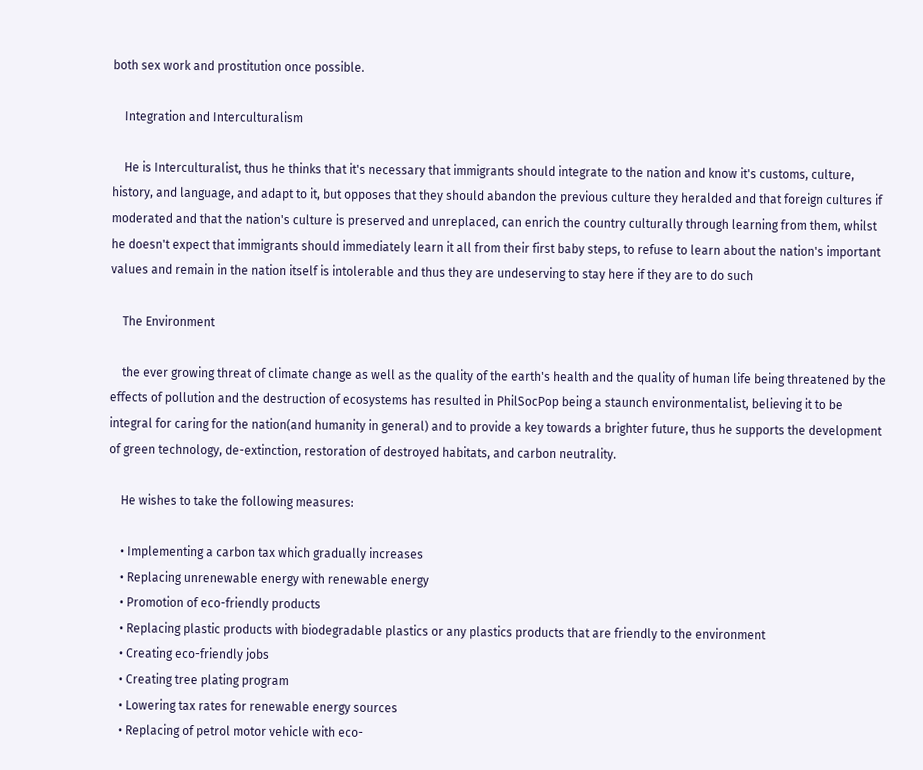both sex work and prostitution once possible.

    Integration and Interculturalism

    He is Interculturalist, thus he thinks that it's necessary that immigrants should integrate to the nation and know it's customs, culture, history, and language, and adapt to it, but opposes that they should abandon the previous culture they heralded and that foreign cultures if moderated and that the nation's culture is preserved and unreplaced, can enrich the country culturally through learning from them, whilst he doesn't expect that immigrants should immediately learn it all from their first baby steps, to refuse to learn about the nation's important values and remain in the nation itself is intolerable and thus they are undeserving to stay here if they are to do such

    The Environment

    the ever growing threat of climate change as well as the quality of the earth's health and the quality of human life being threatened by the effects of pollution and the destruction of ecosystems has resulted in PhilSocPop being a staunch environmentalist, believing it to be integral for caring for the nation(and humanity in general) and to provide a key towards a brighter future, thus he supports the development of green technology, de-extinction, restoration of destroyed habitats, and carbon neutrality.

    He wishes to take the following measures:

    • Implementing a carbon tax which gradually increases
    • Replacing unrenewable energy with renewable energy
    • Promotion of eco-friendly products
    • Replacing plastic products with biodegradable plastics or any plastics products that are friendly to the environment
    • Creating eco-friendly jobs
    • Creating tree plating program
    • Lowering tax rates for renewable energy sources
    • Replacing of petrol motor vehicle with eco-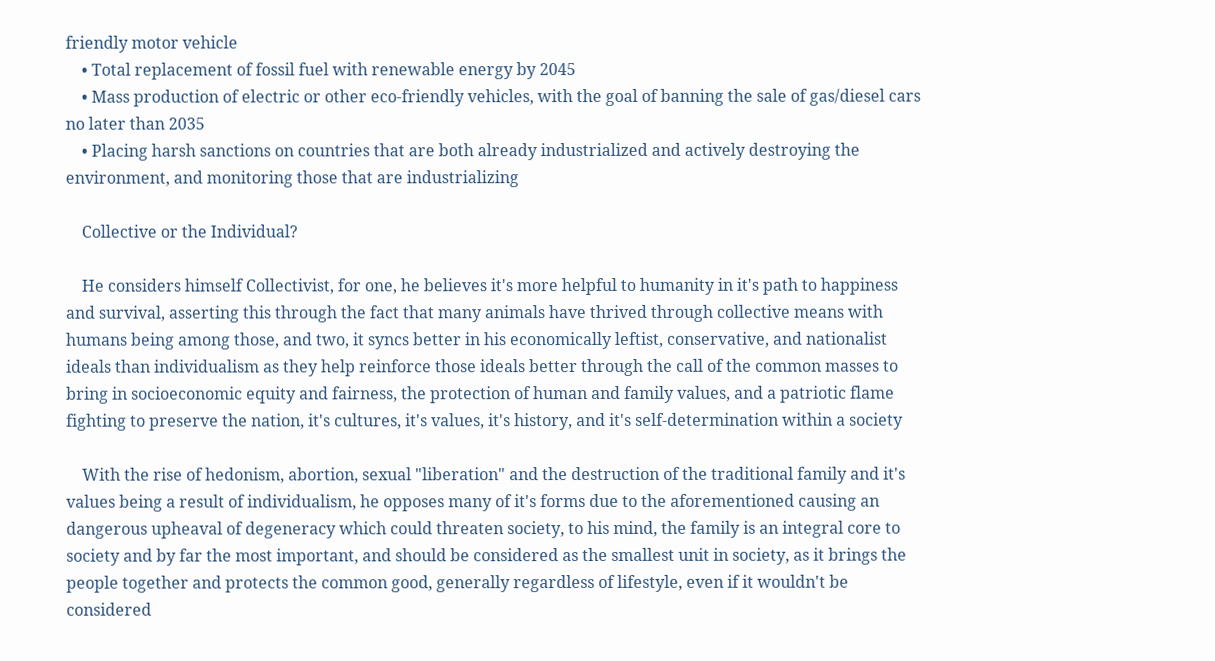friendly motor vehicle
    • Total replacement of fossil fuel with renewable energy by 2045
    • Mass production of electric or other eco-friendly vehicles, with the goal of banning the sale of gas/diesel cars no later than 2035
    • Placing harsh sanctions on countries that are both already industrialized and actively destroying the environment, and monitoring those that are industrializing

    Collective or the Individual?

    He considers himself Collectivist, for one, he believes it's more helpful to humanity in it's path to happiness and survival, asserting this through the fact that many animals have thrived through collective means with humans being among those, and two, it syncs better in his economically leftist, conservative, and nationalist ideals than individualism as they help reinforce those ideals better through the call of the common masses to bring in socioeconomic equity and fairness, the protection of human and family values, and a patriotic flame fighting to preserve the nation, it's cultures, it's values, it's history, and it's self-determination within a society

    With the rise of hedonism, abortion, sexual "liberation" and the destruction of the traditional family and it's values being a result of individualism, he opposes many of it's forms due to the aforementioned causing an dangerous upheaval of degeneracy which could threaten society, to his mind, the family is an integral core to society and by far the most important, and should be considered as the smallest unit in society, as it brings the people together and protects the common good, generally regardless of lifestyle, even if it wouldn't be considered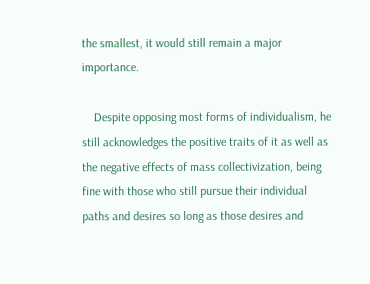the smallest, it would still remain a major importance.

    Despite opposing most forms of individualism, he still acknowledges the positive traits of it as well as the negative effects of mass collectivization, being fine with those who still pursue their individual paths and desires so long as those desires and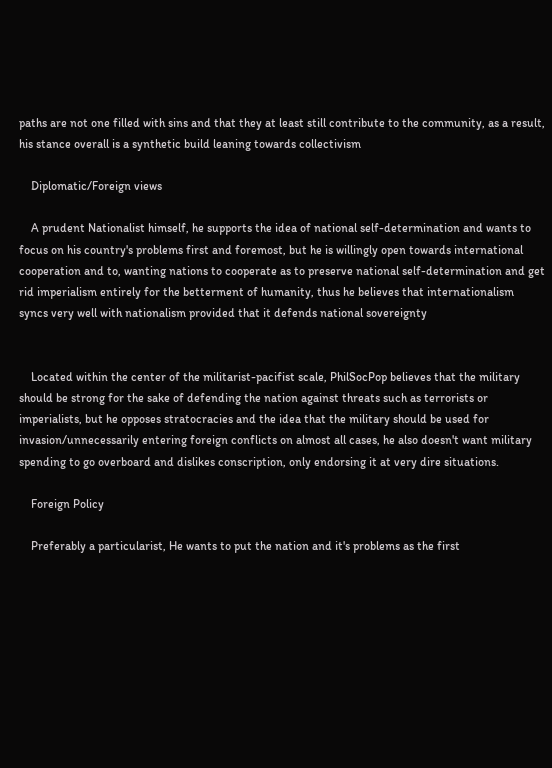paths are not one filled with sins and that they at least still contribute to the community, as a result, his stance overall is a synthetic build leaning towards collectivism

    Diplomatic/Foreign views

    A prudent Nationalist himself, he supports the idea of national self-determination and wants to focus on his country's problems first and foremost, but he is willingly open towards international cooperation and to, wanting nations to cooperate as to preserve national self-determination and get rid imperialism entirely for the betterment of humanity, thus he believes that internationalism syncs very well with nationalism provided that it defends national sovereignty


    Located within the center of the militarist-pacifist scale, PhilSocPop believes that the military should be strong for the sake of defending the nation against threats such as terrorists or imperialists, but he opposes stratocracies and the idea that the military should be used for invasion/unnecessarily entering foreign conflicts on almost all cases, he also doesn't want military spending to go overboard and dislikes conscription, only endorsing it at very dire situations.

    Foreign Policy

    Preferably a particularist, He wants to put the nation and it's problems as the first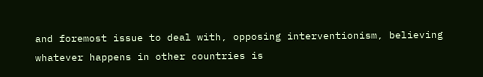and foremost issue to deal with, opposing interventionism, believing whatever happens in other countries is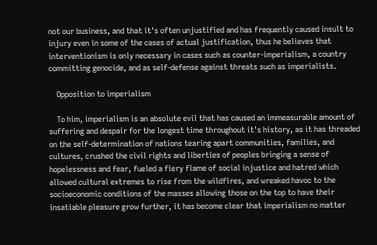not our business, and that it's often unjustified and has frequently caused insult to injury even in some of the cases of actual justification, thus he believes that interventionism is only necessary in cases such as counter-imperialism, a country committing genocide, and as self-defense against threats such as imperialists.

    Opposition to imperialism

    To him, imperialism is an absolute evil that has caused an immeasurable amount of suffering and despair for the longest time throughout it's history, as it has threaded on the self-determination of nations tearing apart communities, families, and cultures, crushed the civil rights and liberties of peoples bringing a sense of hopelessness and fear, fueled a fiery flame of social injustice and hatred which allowed cultural extremes to rise from the wildfires, and wreaked havoc to the socioeconomic conditions of the masses allowing those on the top to have their insatiable pleasure grow further, it has become clear that imperialism no matter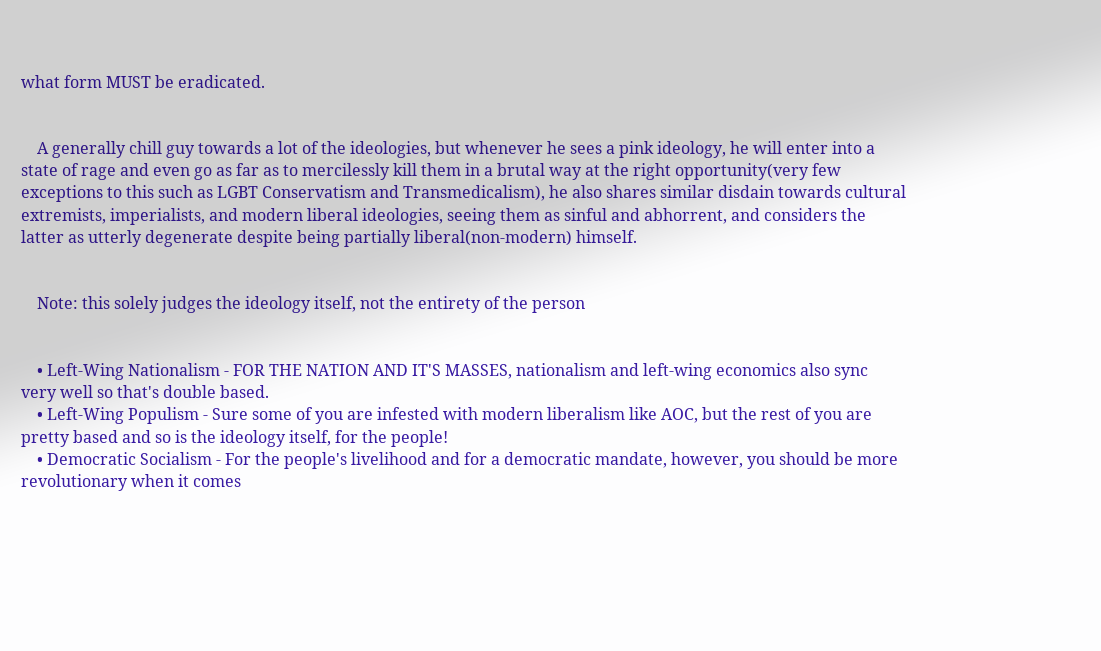what form MUST be eradicated.


    A generally chill guy towards a lot of the ideologies, but whenever he sees a pink ideology, he will enter into a state of rage and even go as far as to mercilessly kill them in a brutal way at the right opportunity(very few exceptions to this such as LGBT Conservatism and Transmedicalism), he also shares similar disdain towards cultural extremists, imperialists, and modern liberal ideologies, seeing them as sinful and abhorrent, and considers the latter as utterly degenerate despite being partially liberal(non-modern) himself.


    Note: this solely judges the ideology itself, not the entirety of the person


    • Left-Wing Nationalism - FOR THE NATION AND IT'S MASSES, nationalism and left-wing economics also sync very well so that's double based.
    • Left-Wing Populism - Sure some of you are infested with modern liberalism like AOC, but the rest of you are pretty based and so is the ideology itself, for the people!
    • Democratic Socialism - For the people's livelihood and for a democratic mandate, however, you should be more revolutionary when it comes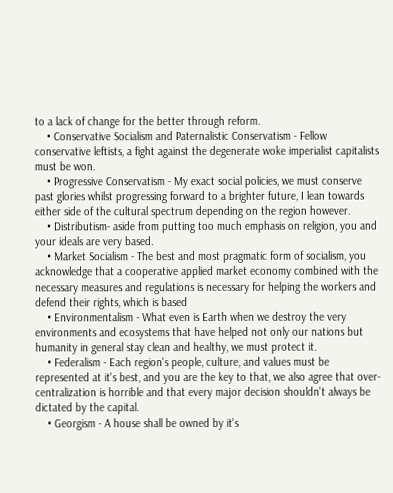to a lack of change for the better through reform.
    • Conservative Socialism and Paternalistic Conservatism - Fellow conservative leftists, a fight against the degenerate woke imperialist capitalists must be won.
    • Progressive Conservatism - My exact social policies, we must conserve past glories whilst progressing forward to a brighter future, I lean towards either side of the cultural spectrum depending on the region however.
    • Distributism- aside from putting too much emphasis on religion, you and your ideals are very based.
    • Market Socialism - The best and most pragmatic form of socialism, you acknowledge that a cooperative applied market economy combined with the necessary measures and regulations is necessary for helping the workers and defend their rights, which is based
    • Environmentalism - What even is Earth when we destroy the very environments and ecosystems that have helped not only our nations but humanity in general stay clean and healthy, we must protect it.
    • Federalism - Each region's people, culture, and values must be represented at it's best, and you are the key to that, we also agree that over-centralization is horrible and that every major decision shouldn't always be dictated by the capital.
    • Georgism - A house shall be owned by it's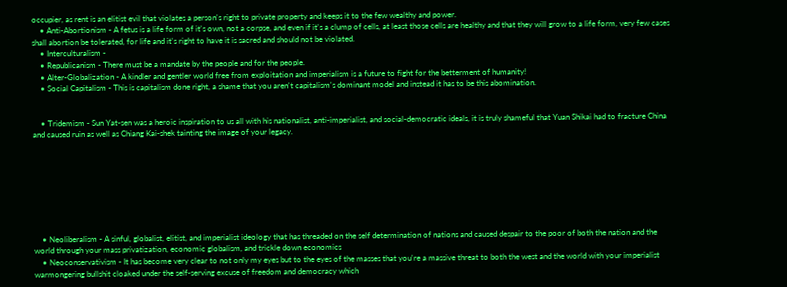occupier, as rent is an elitist evil that violates a person's right to private property and keeps it to the few wealthy and power.
    • Anti-Abortionism - A fetus is a life form of it's own, not a corpse, and even if it's a clump of cells, at least those cells are healthy and that they will grow to a life form, very few cases shall abortion be tolerated, for life and it's right to have it is sacred and should not be violated.
    • Interculturalism -
    • Republicanism - There must be a mandate by the people and for the people.
    • Alter-Globalization - A kindler and gentler world free from exploitation and imperialism is a future to fight for the betterment of humanity!
    • Social Capitalism - This is capitalism done right, a shame that you aren't capitalism's dominant model and instead it has to be this abomination.


    • Tridemism - Sun Yat-sen was a heroic inspiration to us all with his nationalist, anti-imperialist, and social-democratic ideals, it is truly shameful that Yuan Shikai had to fracture China and caused ruin as well as Chiang Kai-shek tainting the image of your legacy.








    • Neoliberalism - A sinful, globalist, elitist, and imperialist ideology that has threaded on the self determination of nations and caused despair to the poor of both the nation and the world through your mass privatization, economic globalism, and trickle down economics
    • Neoconservativism - It has become very clear to not only my eyes but to the eyes of the masses that you're a massive threat to both the west and the world with your imperialist warmongering bullshit cloaked under the self-serving excuse of freedom and democracy which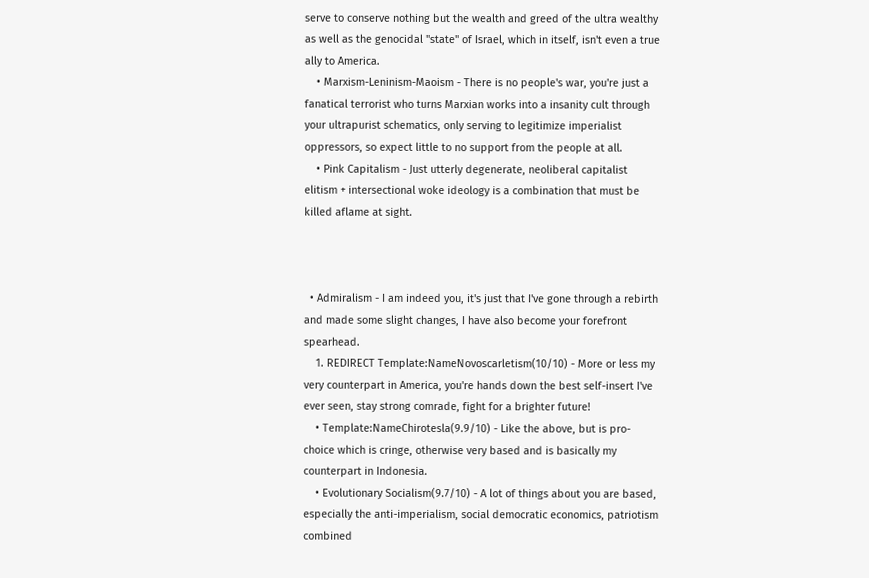serve to conserve nothing but the wealth and greed of the ultra wealthy as well as the genocidal "state" of Israel, which in itself, isn't even a true ally to America.
    • Marxism-Leninism-Maoism - There is no people's war, you're just a fanatical terrorist who turns Marxian works into a insanity cult through your ultrapurist schematics, only serving to legitimize imperialist oppressors, so expect little to no support from the people at all.
    • Pink Capitalism - Just utterly degenerate, neoliberal capitalist elitism + intersectional woke ideology is a combination that must be killed aflame at sight.



  • Admiralism - I am indeed you, it's just that I've gone through a rebirth and made some slight changes, I have also become your forefront spearhead.
    1. REDIRECT Template:NameNovoscarletism(10/10) - More or less my very counterpart in America, you're hands down the best self-insert I've ever seen, stay strong comrade, fight for a brighter future!
    • Template:NameChirotesla(9.9/10) - Like the above, but is pro-choice which is cringe, otherwise very based and is basically my counterpart in Indonesia.
    • Evolutionary Socialism(9.7/10) - A lot of things about you are based, especially the anti-imperialism, social democratic economics, patriotism combined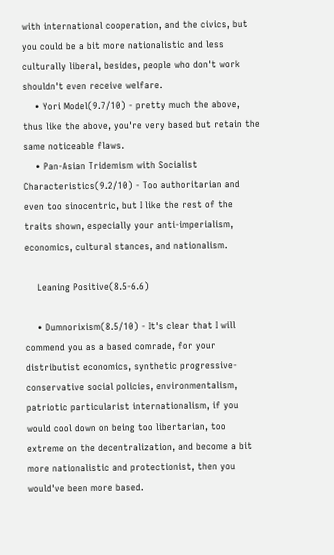with international cooperation, and the civics, but you could be a bit more nationalistic and less culturally liberal, besides, people who don't work shouldn't even receive welfare.
    • Yori Model(9.7/10) - pretty much the above, thus like the above, you're very based but retain the same noticeable flaws.
    • Pan-Asian Tridemism with Socialist Characteristics(9.2/10) - Too authoritarian and even too sinocentric, but I like the rest of the traits shown, especially your anti-imperialism, economics, cultural stances, and nationalism.

    Leaning Positive(8.5-6.6)

    • Dumnorixism(8.5/10) - It's clear that I will commend you as a based comrade, for your distributist economics, synthetic progressive-conservative social policies, environmentalism, patriotic particularist internationalism, if you would cool down on being too libertarian, too extreme on the decentralization, and become a bit more nationalistic and protectionist, then you would've been more based.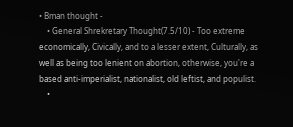• Bman thought -
    • General Shrekretary Thought(7.5/10) - Too extreme economically, Civically, and to a lesser extent, Culturally, as well as being too lenient on abortion, otherwise, you're a based anti-imperialist, nationalist, old leftist, and populist.
    •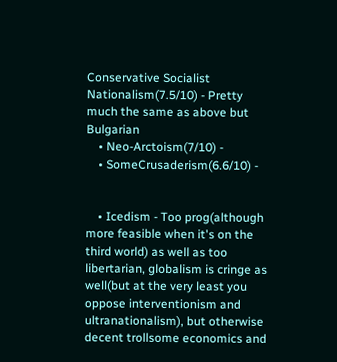Conservative Socialist Nationalism(7.5/10) - Pretty much the same as above but Bulgarian
    • Neo-Arctoism(7/10) -
    • SomeCrusaderism(6.6/10) -


    • Icedism - Too prog(although more feasible when it's on the third world) as well as too libertarian, globalism is cringe as well(but at the very least you oppose interventionism and ultranationalism), but otherwise decent trollsome economics and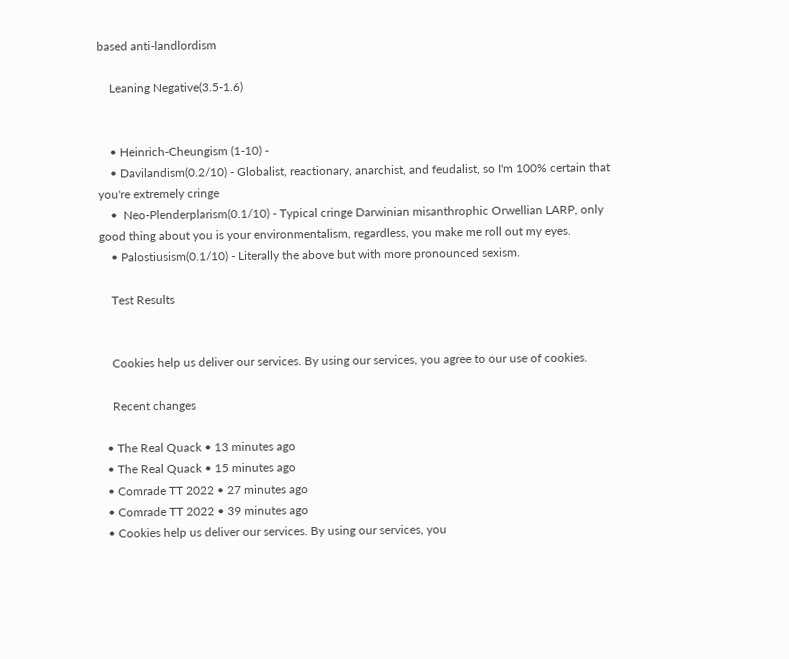based anti-landlordism

    Leaning Negative(3.5-1.6)


    • Heinrich-Cheungism (1-10) -
    • Davilandism(0.2/10) - Globalist, reactionary, anarchist, and feudalist, so I'm 100% certain that you're extremely cringe
    •  Neo-Plenderplarism(0.1/10) - Typical cringe Darwinian misanthrophic Orwellian LARP, only good thing about you is your environmentalism, regardless, you make me roll out my eyes.
    • Palostiusism(0.1/10) - Literally the above but with more pronounced sexism.

    Test Results


    Cookies help us deliver our services. By using our services, you agree to our use of cookies.

    Recent changes

  • The Real Quack • 13 minutes ago
  • The Real Quack • 15 minutes ago
  • Comrade TT 2022 • 27 minutes ago
  • Comrade TT 2022 • 39 minutes ago
  • Cookies help us deliver our services. By using our services, you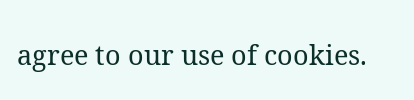agree to our use of cookies.